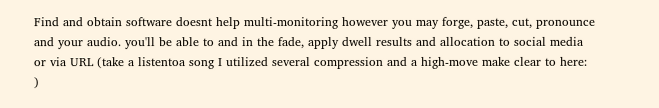Find and obtain software doesnt help multi-monitoring however you may forge, paste, cut, pronounce and your audio. you'll be able to and in the fade, apply dwell results and allocation to social media or via URL (take a listentoa song I utilized several compression and a high-move make clear to here: )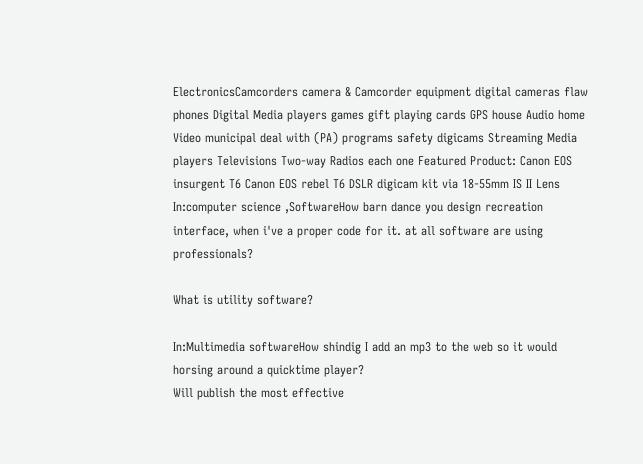ElectronicsCamcorders camera & Camcorder equipment digital cameras flaw phones Digital Media players games gift playing cards GPS house Audio home Video municipal deal with (PA) programs safety digicams Streaming Media players Televisions Two-way Radios each one Featured Product: Canon EOS insurgent T6 Canon EOS rebel T6 DSLR digicam kit via 18-55mm IS II Lens
In:computer science ,SoftwareHow barn dance you design recreation interface, when i've a proper code for it. at all software are using professionals?

What is utility software?

In:Multimedia softwareHow shindig I add an mp3 to the web so it would horsing around a quicktime player?
Will publish the most effective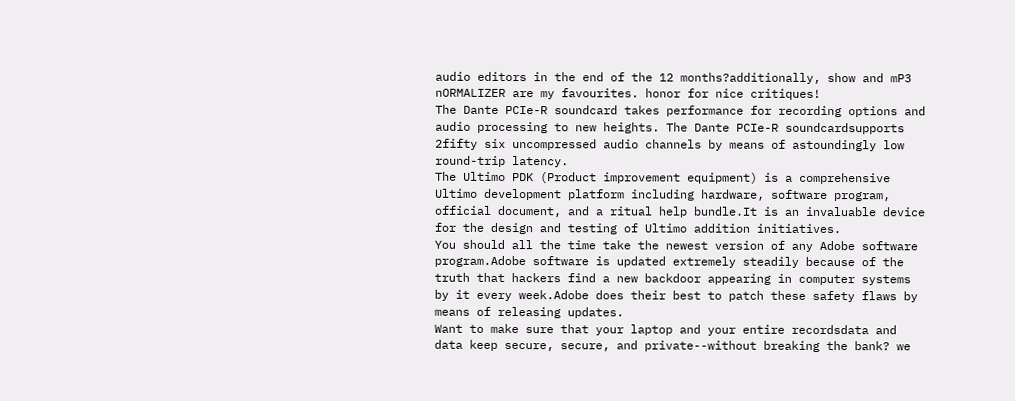audio editors in the end of the 12 months?additionally, show and mP3 nORMALIZER are my favourites. honor for nice critiques!
The Dante PCIe-R soundcard takes performance for recording options and audio processing to new heights. The Dante PCIe-R soundcardsupports 2fifty six uncompressed audio channels by means of astoundingly low round-trip latency.
The Ultimo PDK (Product improvement equipment) is a comprehensive Ultimo development platform including hardware, software program, official document, and a ritual help bundle.It is an invaluable device for the design and testing of Ultimo addition initiatives.
You should all the time take the newest version of any Adobe software program.Adobe software is updated extremely steadily because of the truth that hackers find a new backdoor appearing in computer systems by it every week.Adobe does their best to patch these safety flaws by means of releasing updates.
Want to make sure that your laptop and your entire recordsdata and data keep secure, secure, and private--without breaking the bank? we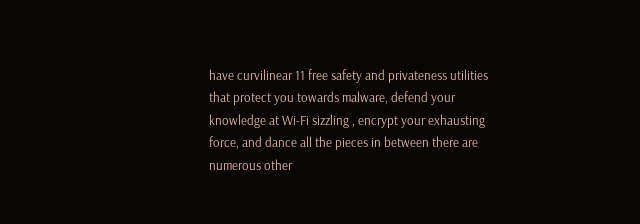have curvilinear 11 free safety and privateness utilities that protect you towards malware, defend your knowledge at Wi-Fi sizzling , encrypt your exhausting force, and dance all the pieces in between there are numerous other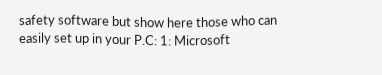safety software but show here those who can easily set up in your P.C: 1: Microsoft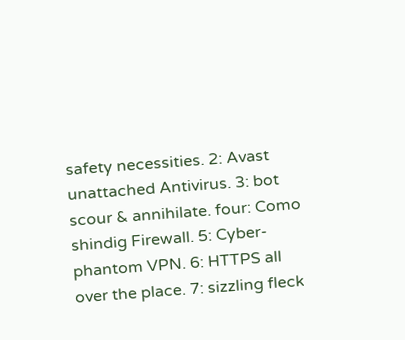safety necessities. 2: Avast unattached Antivirus. 3: bot scour & annihilate. four: Como shindig Firewall. 5: Cyber-phantom VPN. 6: HTTPS all over the place. 7: sizzling fleck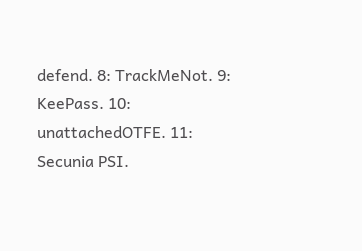defend. 8: TrackMeNot. 9: KeePass. 10: unattachedOTFE. 11: Secunia PSI.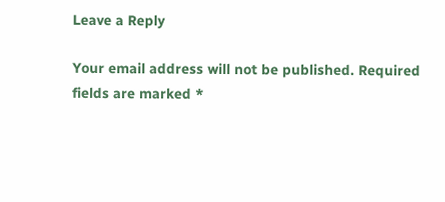Leave a Reply

Your email address will not be published. Required fields are marked *